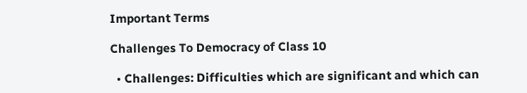Important Terms

Challenges To Democracy of Class 10

  • Challenges: Difficulties which are significant and which can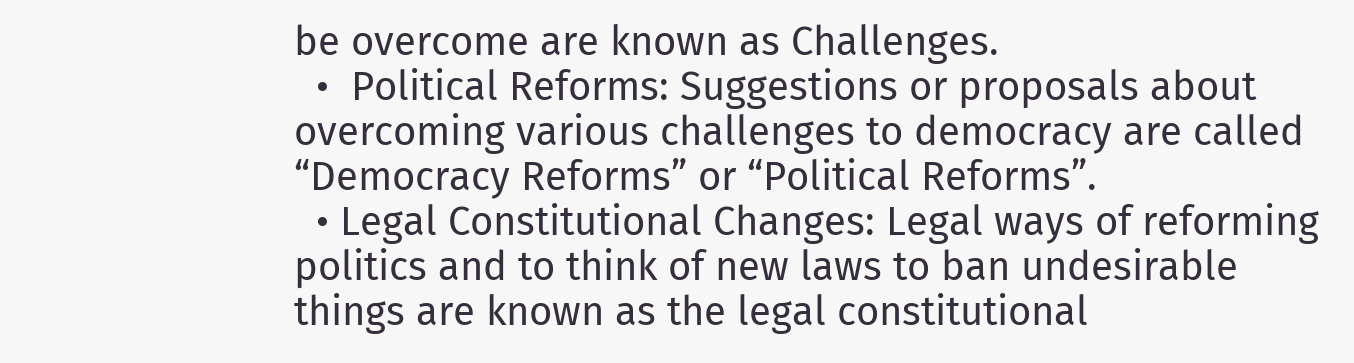be overcome are known as Challenges.
  •  Political Reforms: Suggestions or proposals about overcoming various challenges to democracy are called “Democracy Reforms” or “Political Reforms”.
  • Legal Constitutional Changes: Legal ways of reforming politics and to think of new laws to ban undesirable things are known as the legal constitutional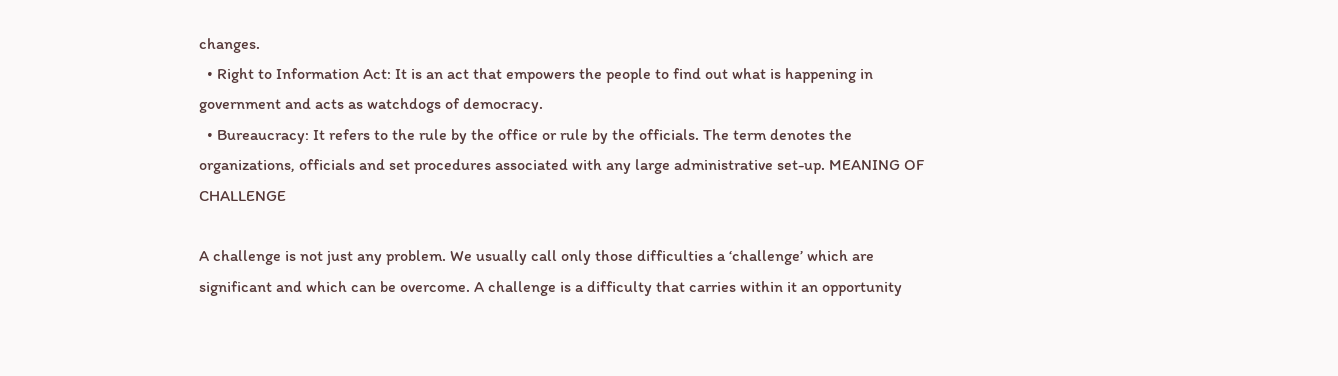changes.
  • Right to Information Act: It is an act that empowers the people to find out what is happening in government and acts as watchdogs of democracy.
  • Bureaucracy: It refers to the rule by the office or rule by the officials. The term denotes the organizations, officials and set procedures associated with any large administrative set-up. MEANING OF CHALLENGE

A challenge is not just any problem. We usually call only those difficulties a ‘challenge’ which are significant and which can be overcome. A challenge is a difficulty that carries within it an opportunity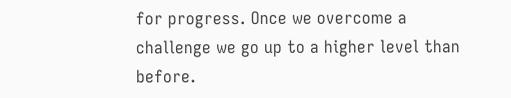for progress. Once we overcome a challenge we go up to a higher level than before.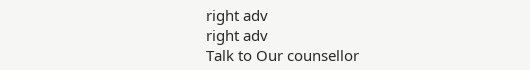right adv
right adv
Talk to Our counsellor